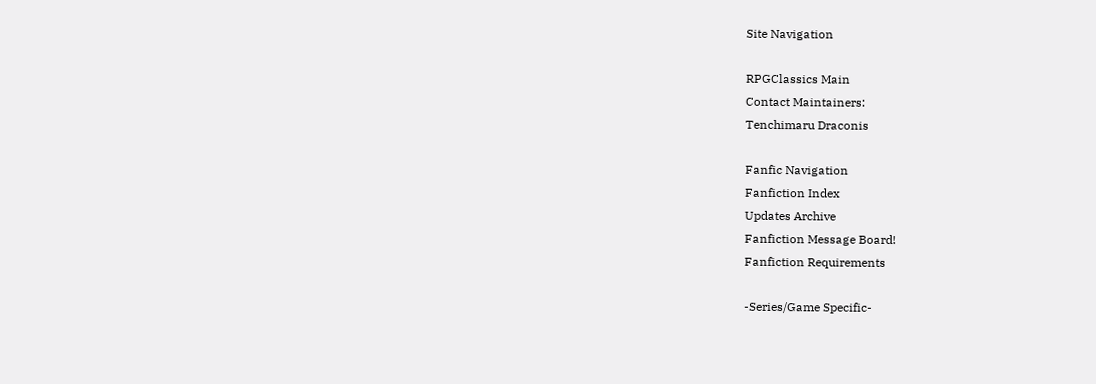Site Navigation

RPGClassics Main
Contact Maintainers:
Tenchimaru Draconis

Fanfic Navigation
Fanfiction Index
Updates Archive
Fanfiction Message Board!
Fanfiction Requirements

-Series/Game Specific-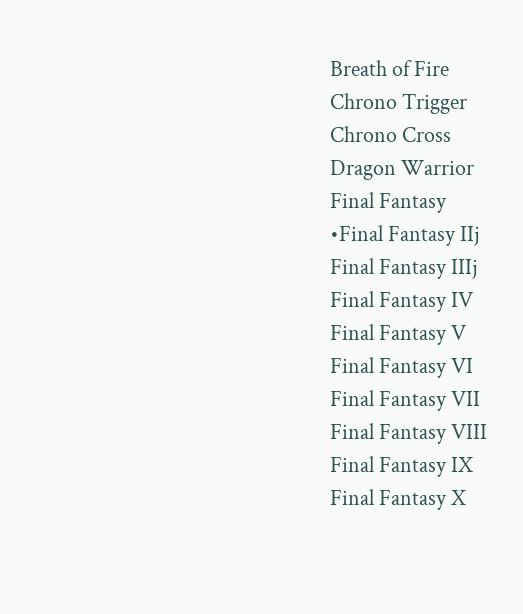Breath of Fire
Chrono Trigger
Chrono Cross
Dragon Warrior
Final Fantasy
•Final Fantasy IIj
Final Fantasy IIIj
Final Fantasy IV
Final Fantasy V
Final Fantasy VI
Final Fantasy VII
Final Fantasy VIII
Final Fantasy IX
Final Fantasy X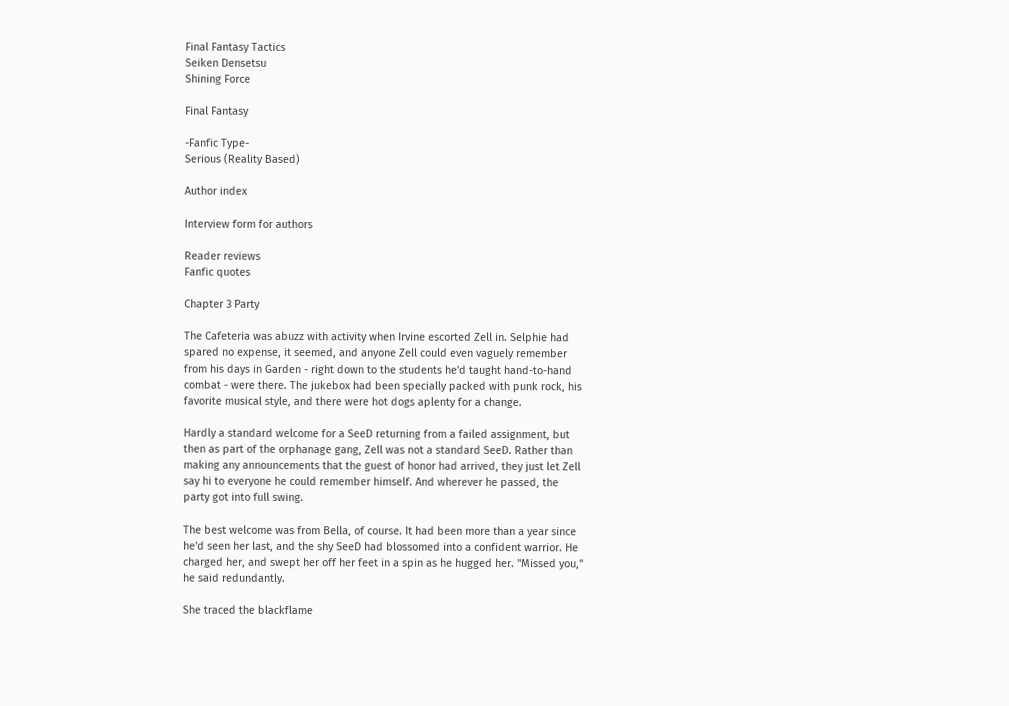Final Fantasy Tactics
Seiken Densetsu
Shining Force

Final Fantasy

-Fanfic Type-
Serious (Reality Based)

Author index

Interview form for authors

Reader reviews
Fanfic quotes

Chapter 3 Party

The Cafeteria was abuzz with activity when Irvine escorted Zell in. Selphie had spared no expense, it seemed, and anyone Zell could even vaguely remember from his days in Garden - right down to the students he'd taught hand-to-hand combat - were there. The jukebox had been specially packed with punk rock, his favorite musical style, and there were hot dogs aplenty for a change.

Hardly a standard welcome for a SeeD returning from a failed assignment, but then as part of the orphanage gang, Zell was not a standard SeeD. Rather than making any announcements that the guest of honor had arrived, they just let Zell say hi to everyone he could remember himself. And wherever he passed, the party got into full swing.

The best welcome was from Bella, of course. It had been more than a year since he'd seen her last, and the shy SeeD had blossomed into a confident warrior. He charged her, and swept her off her feet in a spin as he hugged her. "Missed you," he said redundantly.

She traced the blackflame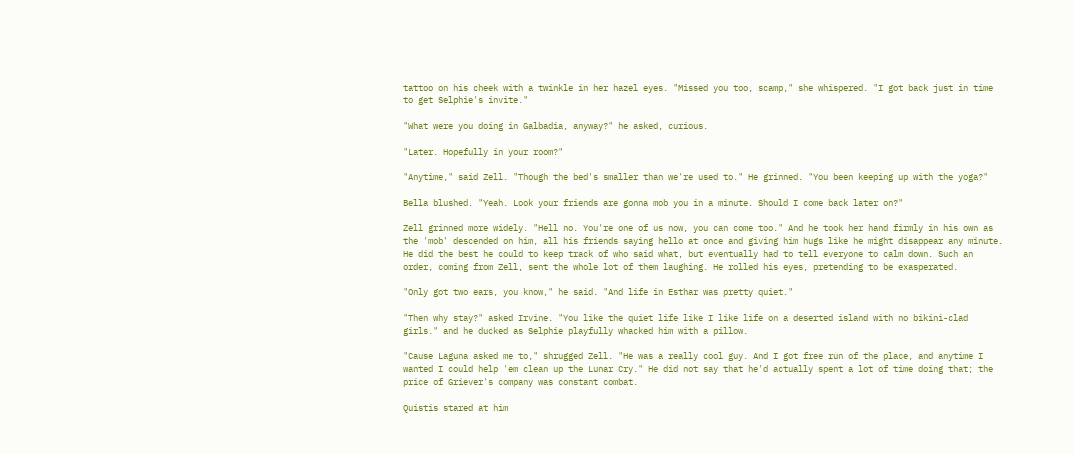tattoo on his cheek with a twinkle in her hazel eyes. "Missed you too, scamp," she whispered. "I got back just in time to get Selphie's invite."

"What were you doing in Galbadia, anyway?" he asked, curious.

"Later. Hopefully in your room?"

"Anytime," said Zell. "Though the bed's smaller than we're used to." He grinned. "You been keeping up with the yoga?"

Bella blushed. "Yeah. Look your friends are gonna mob you in a minute. Should I come back later on?"

Zell grinned more widely. "Hell no. You're one of us now, you can come too." And he took her hand firmly in his own as the 'mob' descended on him, all his friends saying hello at once and giving him hugs like he might disappear any minute. He did the best he could to keep track of who said what, but eventually had to tell everyone to calm down. Such an order, coming from Zell, sent the whole lot of them laughing. He rolled his eyes, pretending to be exasperated.

"Only got two ears, you know," he said. "And life in Esthar was pretty quiet."

"Then why stay?" asked Irvine. "You like the quiet life like I like life on a deserted island with no bikini-clad girls." and he ducked as Selphie playfully whacked him with a pillow.

"Cause Laguna asked me to," shrugged Zell. "He was a really cool guy. And I got free run of the place, and anytime I wanted I could help 'em clean up the Lunar Cry." He did not say that he'd actually spent a lot of time doing that; the price of Griever's company was constant combat.

Quistis stared at him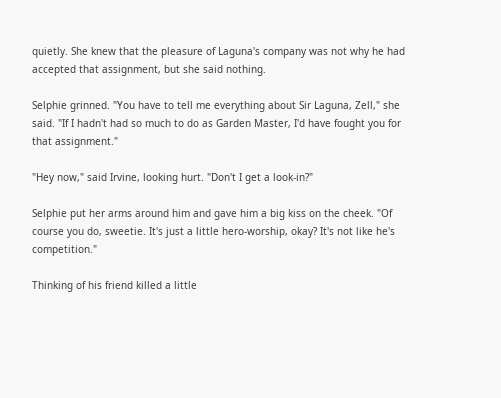quietly. She knew that the pleasure of Laguna's company was not why he had accepted that assignment, but she said nothing.

Selphie grinned. "You have to tell me everything about Sir Laguna, Zell," she said. "If I hadn't had so much to do as Garden Master, I'd have fought you for that assignment."

"Hey now," said Irvine, looking hurt. "Don't I get a look-in?"

Selphie put her arms around him and gave him a big kiss on the cheek. "Of course you do, sweetie. It's just a little hero-worship, okay? It's not like he's competition."

Thinking of his friend killed a little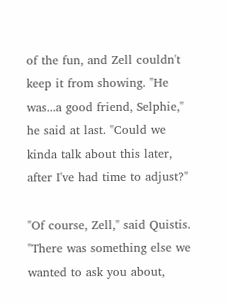of the fun, and Zell couldn't keep it from showing. "He was...a good friend, Selphie," he said at last. "Could we kinda talk about this later, after I've had time to adjust?"

"Of course, Zell," said Quistis. "There was something else we wanted to ask you about,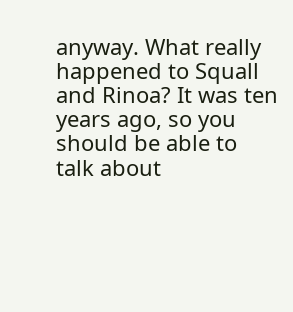anyway. What really happened to Squall and Rinoa? It was ten years ago, so you should be able to talk about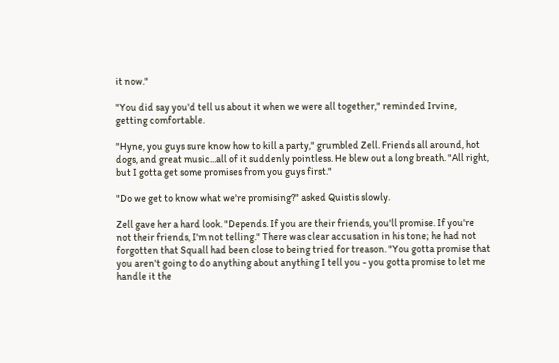it now."

"You did say you'd tell us about it when we were all together," reminded Irvine, getting comfortable.

"Hyne, you guys sure know how to kill a party," grumbled Zell. Friends all around, hot dogs, and great music...all of it suddenly pointless. He blew out a long breath. "All right, but I gotta get some promises from you guys first."

"Do we get to know what we're promising?" asked Quistis slowly.

Zell gave her a hard look. "Depends. If you are their friends, you'll promise. If you're not their friends, I'm not telling." There was clear accusation in his tone; he had not forgotten that Squall had been close to being tried for treason. "You gotta promise that you aren't going to do anything about anything I tell you - you gotta promise to let me handle it the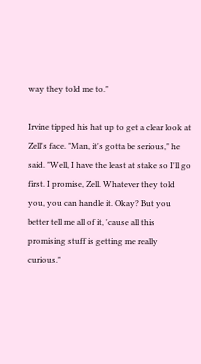way they told me to."

Irvine tipped his hat up to get a clear look at Zell's face. "Man, it's gotta be serious," he said. "Well, I have the least at stake so I'll go first. I promise, Zell. Whatever they told you, you can handle it. Okay? But you better tell me all of it, 'cause all this promising stuff is getting me really curious."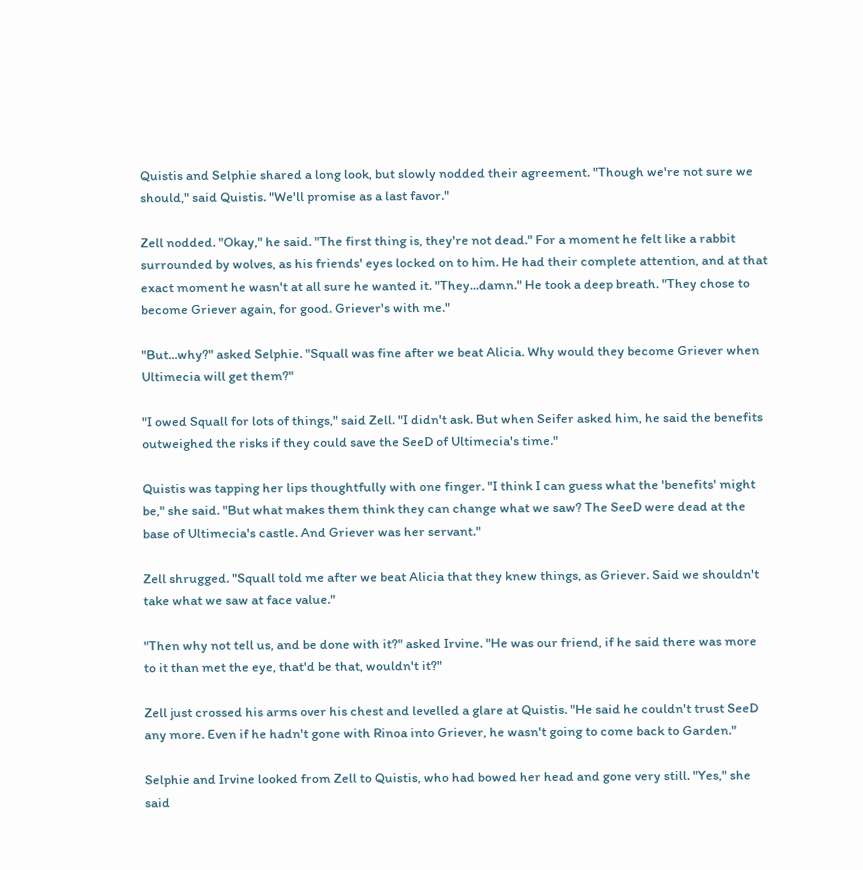Quistis and Selphie shared a long look, but slowly nodded their agreement. "Though we're not sure we should," said Quistis. "We'll promise as a last favor."

Zell nodded. "Okay," he said. "The first thing is, they're not dead." For a moment he felt like a rabbit surrounded by wolves, as his friends' eyes locked on to him. He had their complete attention, and at that exact moment he wasn't at all sure he wanted it. "They...damn." He took a deep breath. "They chose to become Griever again, for good. Griever's with me."

"But...why?" asked Selphie. "Squall was fine after we beat Alicia. Why would they become Griever when Ultimecia will get them?"

"I owed Squall for lots of things," said Zell. "I didn't ask. But when Seifer asked him, he said the benefits outweighed the risks if they could save the SeeD of Ultimecia's time."

Quistis was tapping her lips thoughtfully with one finger. "I think I can guess what the 'benefits' might be," she said. "But what makes them think they can change what we saw? The SeeD were dead at the base of Ultimecia's castle. And Griever was her servant."

Zell shrugged. "Squall told me after we beat Alicia that they knew things, as Griever. Said we shouldn't take what we saw at face value."

"Then why not tell us, and be done with it?" asked Irvine. "He was our friend, if he said there was more to it than met the eye, that'd be that, wouldn't it?"

Zell just crossed his arms over his chest and levelled a glare at Quistis. "He said he couldn't trust SeeD any more. Even if he hadn't gone with Rinoa into Griever, he wasn't going to come back to Garden."

Selphie and Irvine looked from Zell to Quistis, who had bowed her head and gone very still. "Yes," she said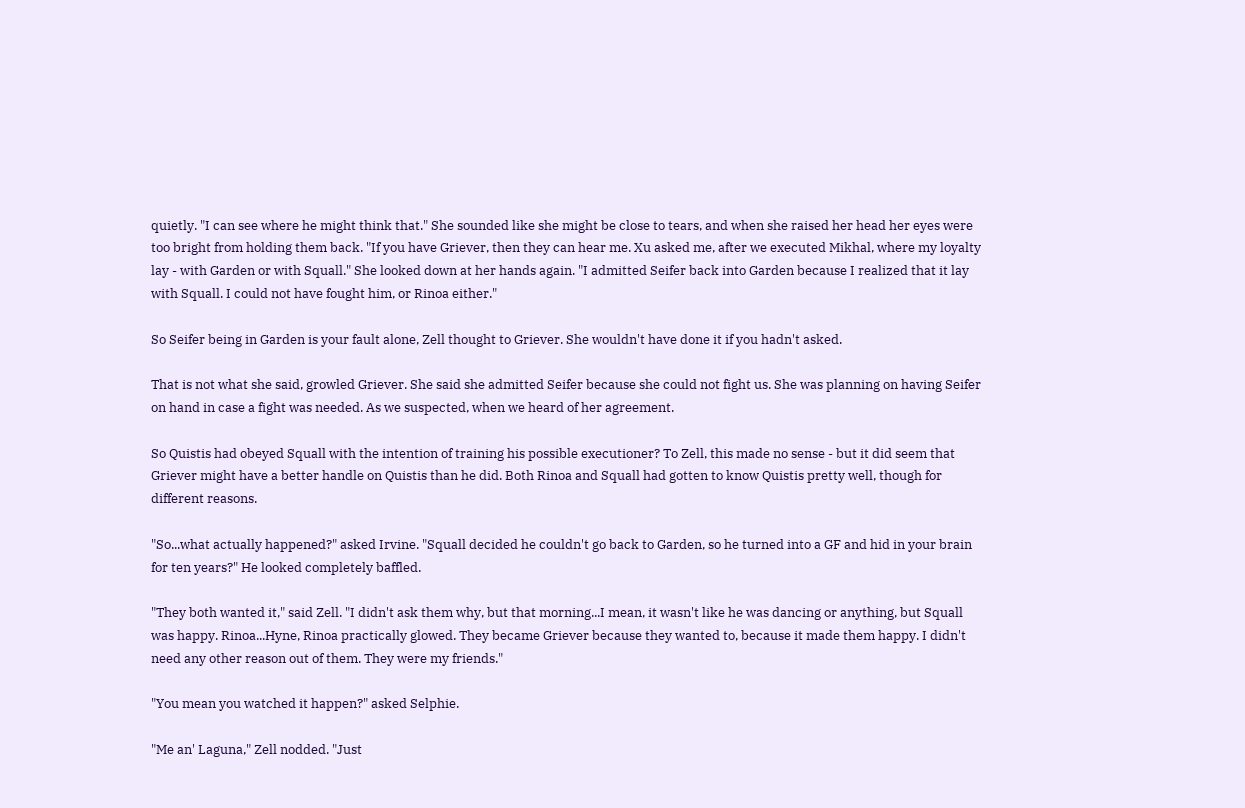quietly. "I can see where he might think that." She sounded like she might be close to tears, and when she raised her head her eyes were too bright from holding them back. "If you have Griever, then they can hear me. Xu asked me, after we executed Mikhal, where my loyalty lay - with Garden or with Squall." She looked down at her hands again. "I admitted Seifer back into Garden because I realized that it lay with Squall. I could not have fought him, or Rinoa either."

So Seifer being in Garden is your fault alone, Zell thought to Griever. She wouldn't have done it if you hadn't asked.

That is not what she said, growled Griever. She said she admitted Seifer because she could not fight us. She was planning on having Seifer on hand in case a fight was needed. As we suspected, when we heard of her agreement.

So Quistis had obeyed Squall with the intention of training his possible executioner? To Zell, this made no sense - but it did seem that Griever might have a better handle on Quistis than he did. Both Rinoa and Squall had gotten to know Quistis pretty well, though for different reasons.

"So...what actually happened?" asked Irvine. "Squall decided he couldn't go back to Garden, so he turned into a GF and hid in your brain for ten years?" He looked completely baffled.

"They both wanted it," said Zell. "I didn't ask them why, but that morning...I mean, it wasn't like he was dancing or anything, but Squall was happy. Rinoa...Hyne, Rinoa practically glowed. They became Griever because they wanted to, because it made them happy. I didn't need any other reason out of them. They were my friends."

"You mean you watched it happen?" asked Selphie.

"Me an' Laguna," Zell nodded. "Just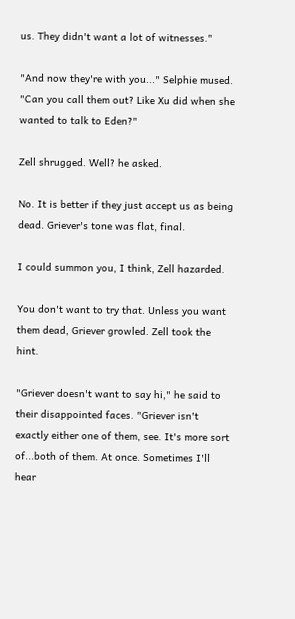us. They didn't want a lot of witnesses."

"And now they're with you..." Selphie mused. "Can you call them out? Like Xu did when she wanted to talk to Eden?"

Zell shrugged. Well? he asked.

No. It is better if they just accept us as being dead. Griever's tone was flat, final.

I could summon you, I think, Zell hazarded.

You don't want to try that. Unless you want them dead, Griever growled. Zell took the hint.

"Griever doesn't want to say hi," he said to their disappointed faces. "Griever isn't exactly either one of them, see. It's more sort of...both of them. At once. Sometimes I'll hear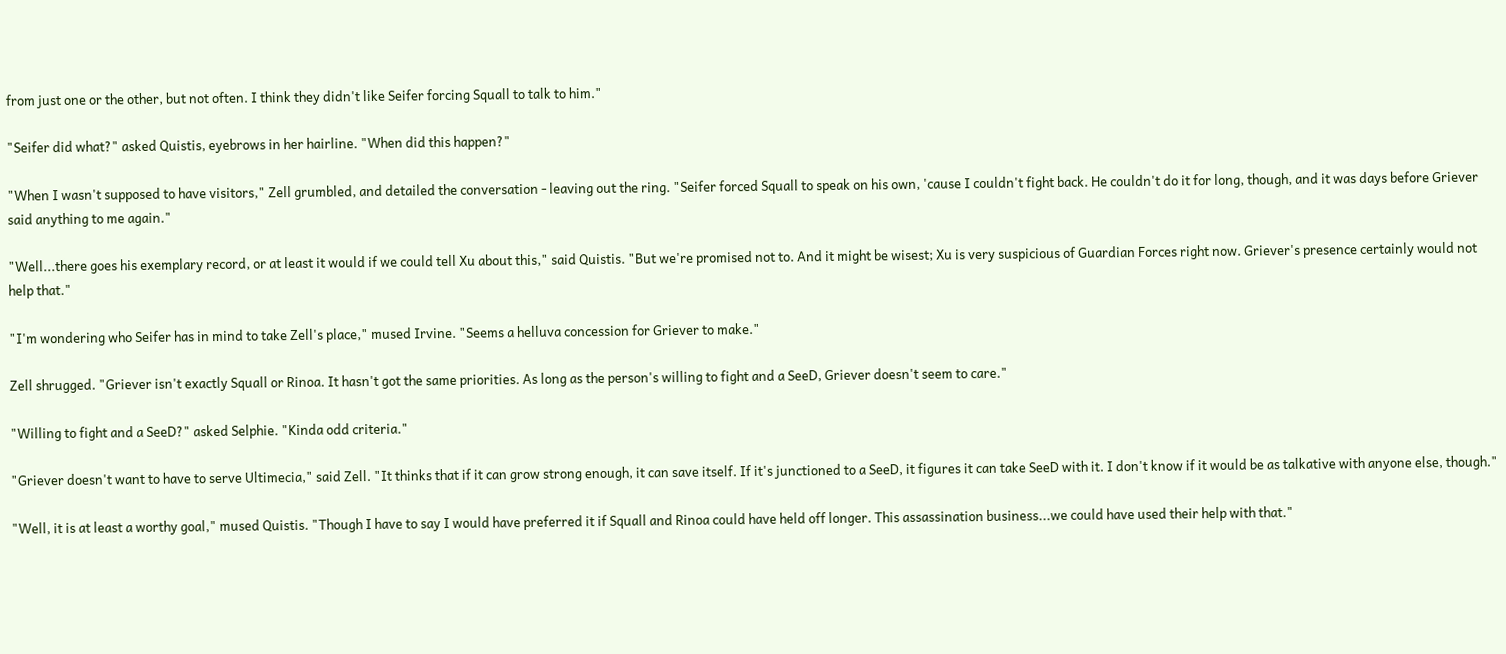from just one or the other, but not often. I think they didn't like Seifer forcing Squall to talk to him."

"Seifer did what?" asked Quistis, eyebrows in her hairline. "When did this happen?"

"When I wasn't supposed to have visitors," Zell grumbled, and detailed the conversation - leaving out the ring. "Seifer forced Squall to speak on his own, 'cause I couldn't fight back. He couldn't do it for long, though, and it was days before Griever said anything to me again."

"Well...there goes his exemplary record, or at least it would if we could tell Xu about this," said Quistis. "But we're promised not to. And it might be wisest; Xu is very suspicious of Guardian Forces right now. Griever's presence certainly would not help that."

"I'm wondering who Seifer has in mind to take Zell's place," mused Irvine. "Seems a helluva concession for Griever to make."

Zell shrugged. "Griever isn't exactly Squall or Rinoa. It hasn't got the same priorities. As long as the person's willing to fight and a SeeD, Griever doesn't seem to care."

"Willing to fight and a SeeD?" asked Selphie. "Kinda odd criteria."

"Griever doesn't want to have to serve Ultimecia," said Zell. "It thinks that if it can grow strong enough, it can save itself. If it's junctioned to a SeeD, it figures it can take SeeD with it. I don't know if it would be as talkative with anyone else, though."

"Well, it is at least a worthy goal," mused Quistis. "Though I have to say I would have preferred it if Squall and Rinoa could have held off longer. This assassination business...we could have used their help with that."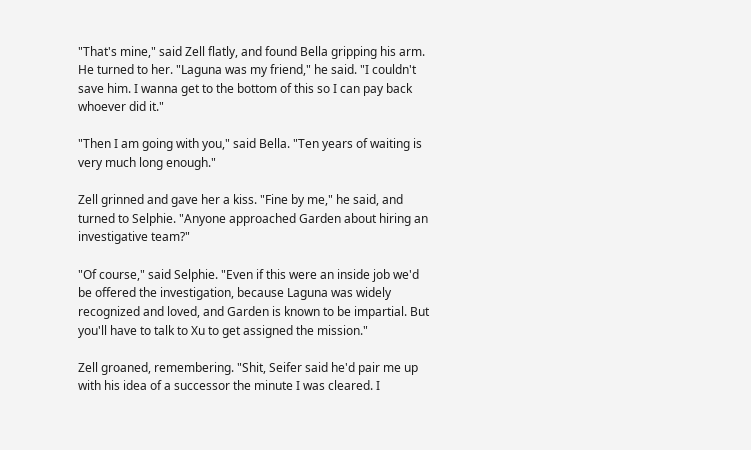"That's mine," said Zell flatly, and found Bella gripping his arm. He turned to her. "Laguna was my friend," he said. "I couldn't save him. I wanna get to the bottom of this so I can pay back whoever did it."

"Then I am going with you," said Bella. "Ten years of waiting is very much long enough."

Zell grinned and gave her a kiss. "Fine by me," he said, and turned to Selphie. "Anyone approached Garden about hiring an investigative team?"

"Of course," said Selphie. "Even if this were an inside job we'd be offered the investigation, because Laguna was widely recognized and loved, and Garden is known to be impartial. But you'll have to talk to Xu to get assigned the mission."

Zell groaned, remembering. "Shit, Seifer said he'd pair me up with his idea of a successor the minute I was cleared. I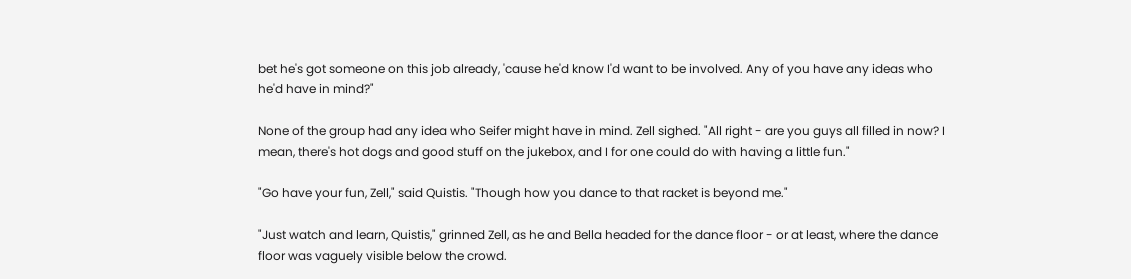bet he's got someone on this job already, 'cause he'd know I'd want to be involved. Any of you have any ideas who he'd have in mind?"

None of the group had any idea who Seifer might have in mind. Zell sighed. "All right - are you guys all filled in now? I mean, there's hot dogs and good stuff on the jukebox, and I for one could do with having a little fun."

"Go have your fun, Zell," said Quistis. "Though how you dance to that racket is beyond me."

"Just watch and learn, Quistis," grinned Zell, as he and Bella headed for the dance floor - or at least, where the dance floor was vaguely visible below the crowd.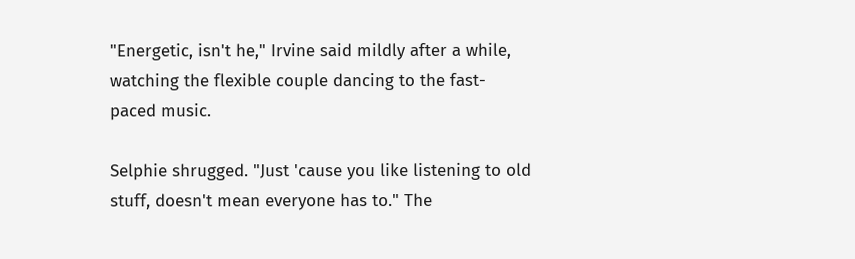"Energetic, isn't he," Irvine said mildly after a while, watching the flexible couple dancing to the fast-paced music.

Selphie shrugged. "Just 'cause you like listening to old stuff, doesn't mean everyone has to." The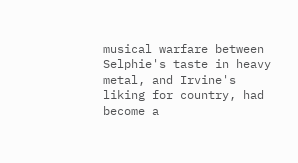musical warfare between Selphie's taste in heavy metal, and Irvine's liking for country, had become a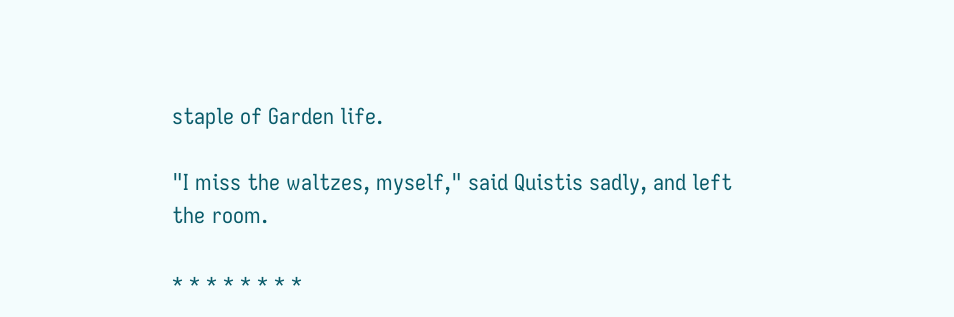staple of Garden life.

"I miss the waltzes, myself," said Quistis sadly, and left the room.

* * * * * * * *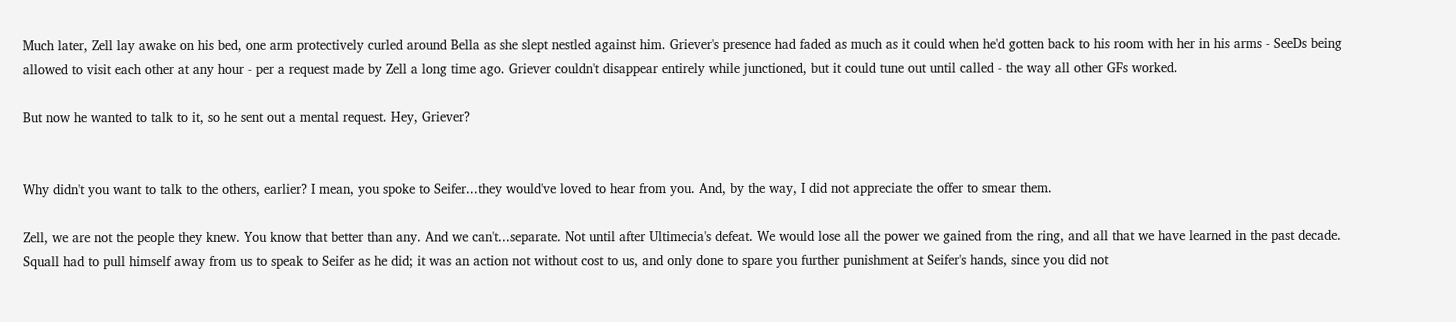Much later, Zell lay awake on his bed, one arm protectively curled around Bella as she slept nestled against him. Griever's presence had faded as much as it could when he'd gotten back to his room with her in his arms - SeeDs being allowed to visit each other at any hour - per a request made by Zell a long time ago. Griever couldn't disappear entirely while junctioned, but it could tune out until called - the way all other GFs worked.

But now he wanted to talk to it, so he sent out a mental request. Hey, Griever?


Why didn't you want to talk to the others, earlier? I mean, you spoke to Seifer...they would've loved to hear from you. And, by the way, I did not appreciate the offer to smear them.

Zell, we are not the people they knew. You know that better than any. And we can't...separate. Not until after Ultimecia's defeat. We would lose all the power we gained from the ring, and all that we have learned in the past decade. Squall had to pull himself away from us to speak to Seifer as he did; it was an action not without cost to us, and only done to spare you further punishment at Seifer's hands, since you did not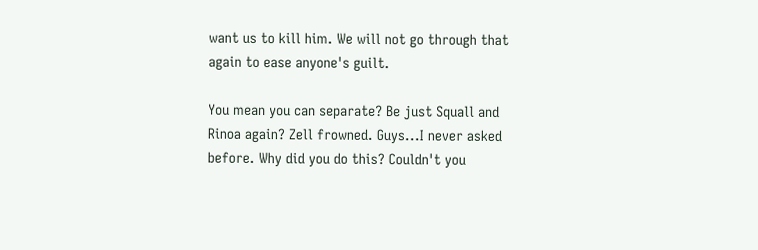want us to kill him. We will not go through that again to ease anyone's guilt.

You mean you can separate? Be just Squall and Rinoa again? Zell frowned. Guys...I never asked before. Why did you do this? Couldn't you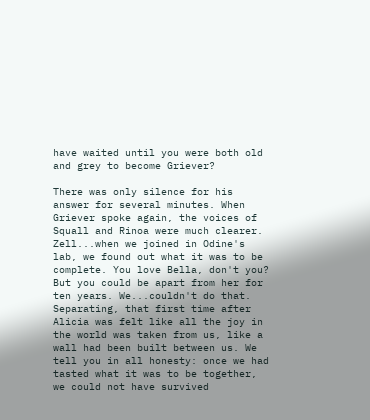have waited until you were both old and grey to become Griever?

There was only silence for his answer for several minutes. When Griever spoke again, the voices of Squall and Rinoa were much clearer. Zell...when we joined in Odine's lab, we found out what it was to be complete. You love Bella, don't you? But you could be apart from her for ten years. We...couldn't do that. Separating, that first time after Alicia was felt like all the joy in the world was taken from us, like a wall had been built between us. We tell you in all honesty: once we had tasted what it was to be together, we could not have survived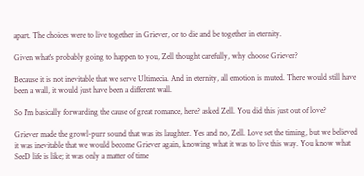apart. The choices were to live together in Griever, or to die and be together in eternity.

Given what's probably going to happen to you, Zell thought carefully, why choose Griever?

Because it is not inevitable that we serve Ultimecia. And in eternity, all emotion is muted. There would still have been a wall, it would just have been a different wall.

So I'm basically forwarding the cause of great romance, here? asked Zell. You did this just out of love?

Griever made the growl-purr sound that was its laughter. Yes and no, Zell. Love set the timing, but we believed it was inevitable that we would become Griever again, knowing what it was to live this way. You know what SeeD life is like; it was only a matter of time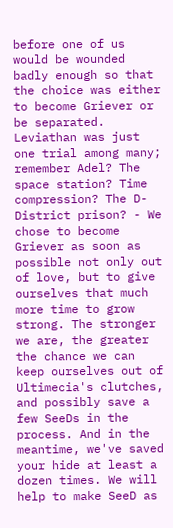before one of us would be wounded badly enough so that the choice was either to become Griever or be separated. Leviathan was just one trial among many; remember Adel? The space station? Time compression? The D-District prison? - We chose to become Griever as soon as possible not only out of love, but to give ourselves that much more time to grow strong. The stronger we are, the greater the chance we can keep ourselves out of Ultimecia's clutches, and possibly save a few SeeDs in the process. And in the meantime, we've saved your hide at least a dozen times. We will help to make SeeD as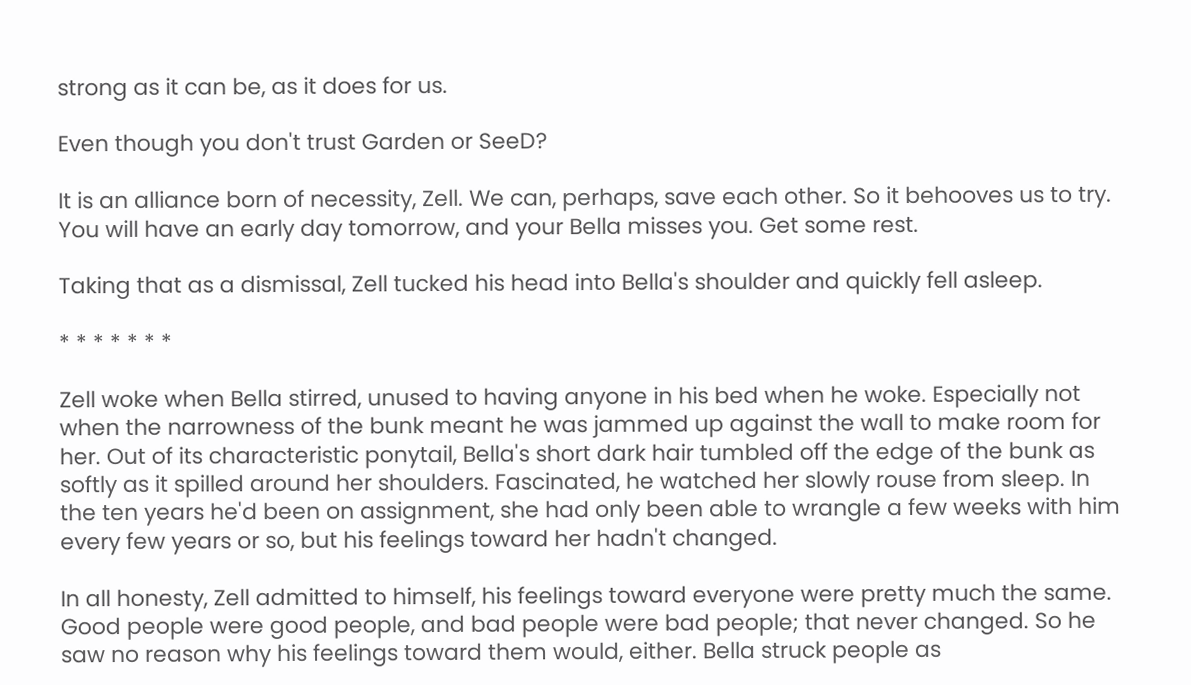strong as it can be, as it does for us.

Even though you don't trust Garden or SeeD?

It is an alliance born of necessity, Zell. We can, perhaps, save each other. So it behooves us to try. You will have an early day tomorrow, and your Bella misses you. Get some rest.

Taking that as a dismissal, Zell tucked his head into Bella's shoulder and quickly fell asleep.

* * * * * * *

Zell woke when Bella stirred, unused to having anyone in his bed when he woke. Especially not when the narrowness of the bunk meant he was jammed up against the wall to make room for her. Out of its characteristic ponytail, Bella's short dark hair tumbled off the edge of the bunk as softly as it spilled around her shoulders. Fascinated, he watched her slowly rouse from sleep. In the ten years he'd been on assignment, she had only been able to wrangle a few weeks with him every few years or so, but his feelings toward her hadn't changed.

In all honesty, Zell admitted to himself, his feelings toward everyone were pretty much the same. Good people were good people, and bad people were bad people; that never changed. So he saw no reason why his feelings toward them would, either. Bella struck people as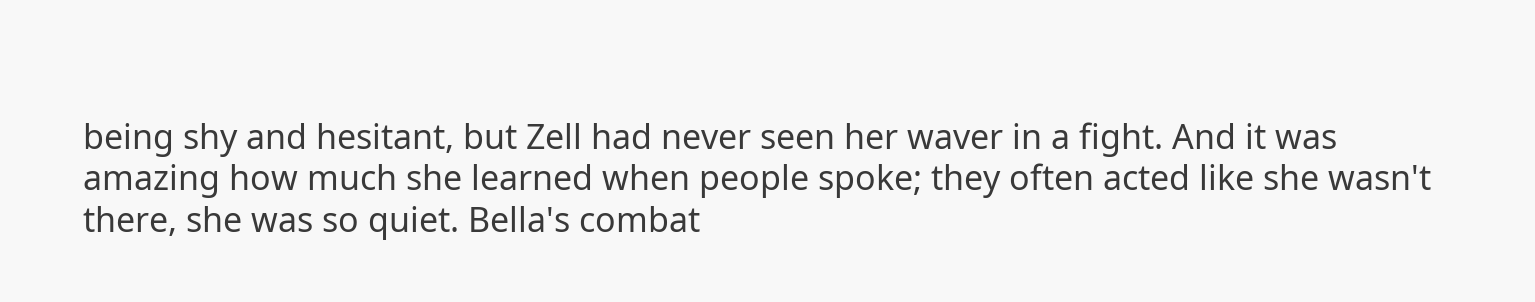being shy and hesitant, but Zell had never seen her waver in a fight. And it was amazing how much she learned when people spoke; they often acted like she wasn't there, she was so quiet. Bella's combat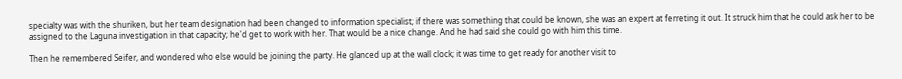specialty was with the shuriken, but her team designation had been changed to information specialist; if there was something that could be known, she was an expert at ferreting it out. It struck him that he could ask her to be assigned to the Laguna investigation in that capacity; he'd get to work with her. That would be a nice change. And he had said she could go with him this time.

Then he remembered Seifer, and wondered who else would be joining the party. He glanced up at the wall clock; it was time to get ready for another visit to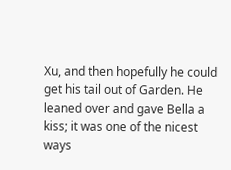Xu, and then hopefully he could get his tail out of Garden. He leaned over and gave Bella a kiss; it was one of the nicest ways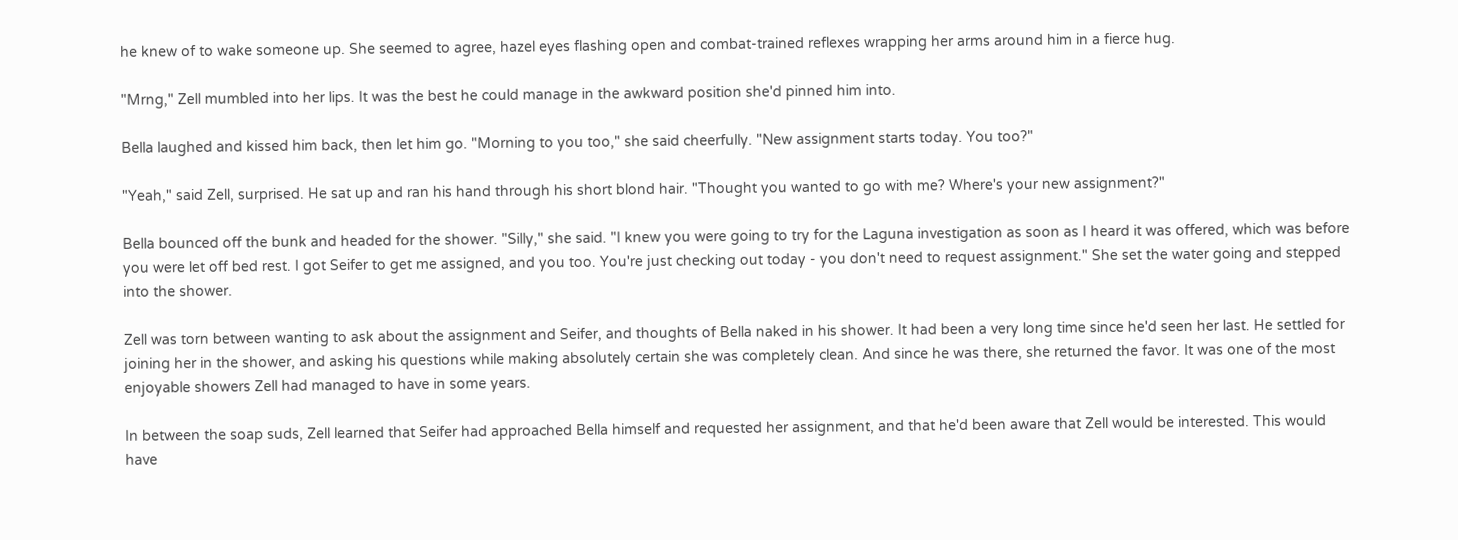he knew of to wake someone up. She seemed to agree, hazel eyes flashing open and combat-trained reflexes wrapping her arms around him in a fierce hug.

"Mrng," Zell mumbled into her lips. It was the best he could manage in the awkward position she'd pinned him into.

Bella laughed and kissed him back, then let him go. "Morning to you too," she said cheerfully. "New assignment starts today. You too?"

"Yeah," said Zell, surprised. He sat up and ran his hand through his short blond hair. "Thought you wanted to go with me? Where's your new assignment?"

Bella bounced off the bunk and headed for the shower. "Silly," she said. "I knew you were going to try for the Laguna investigation as soon as I heard it was offered, which was before you were let off bed rest. I got Seifer to get me assigned, and you too. You're just checking out today - you don't need to request assignment." She set the water going and stepped into the shower.

Zell was torn between wanting to ask about the assignment and Seifer, and thoughts of Bella naked in his shower. It had been a very long time since he'd seen her last. He settled for joining her in the shower, and asking his questions while making absolutely certain she was completely clean. And since he was there, she returned the favor. It was one of the most enjoyable showers Zell had managed to have in some years.

In between the soap suds, Zell learned that Seifer had approached Bella himself and requested her assignment, and that he'd been aware that Zell would be interested. This would have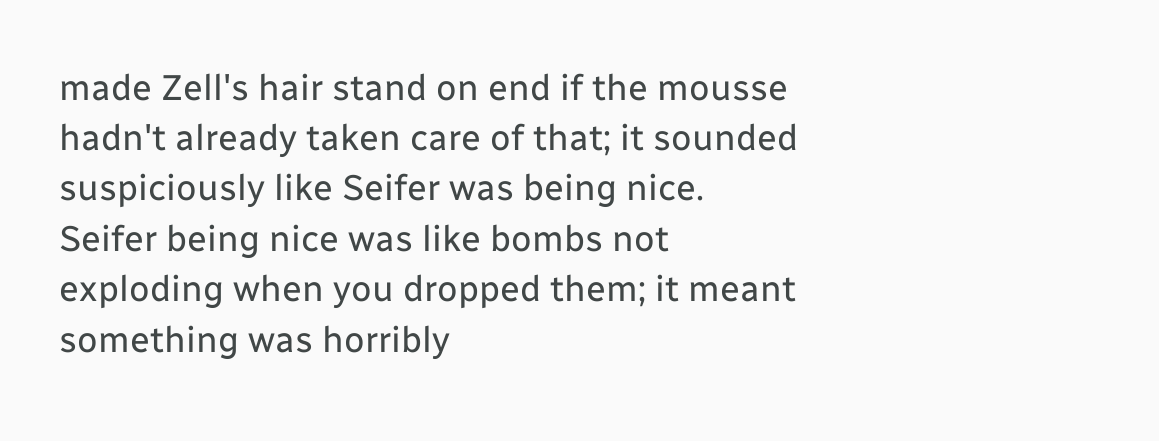made Zell's hair stand on end if the mousse hadn't already taken care of that; it sounded suspiciously like Seifer was being nice. Seifer being nice was like bombs not exploding when you dropped them; it meant something was horribly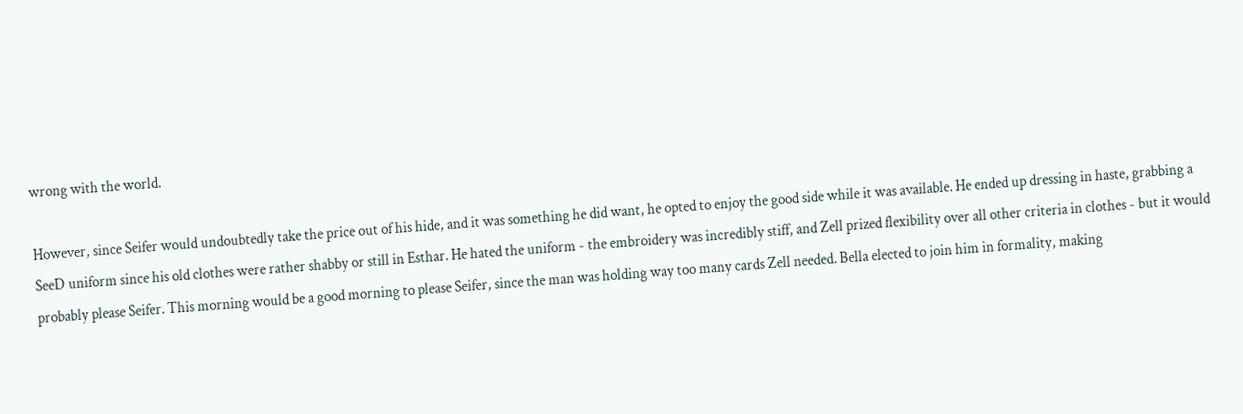wrong with the world.

However, since Seifer would undoubtedly take the price out of his hide, and it was something he did want, he opted to enjoy the good side while it was available. He ended up dressing in haste, grabbing a SeeD uniform since his old clothes were rather shabby or still in Esthar. He hated the uniform - the embroidery was incredibly stiff, and Zell prized flexibility over all other criteria in clothes - but it would probably please Seifer. This morning would be a good morning to please Seifer, since the man was holding way too many cards Zell needed. Bella elected to join him in formality, making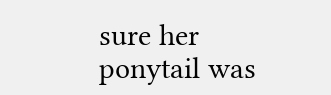sure her ponytail was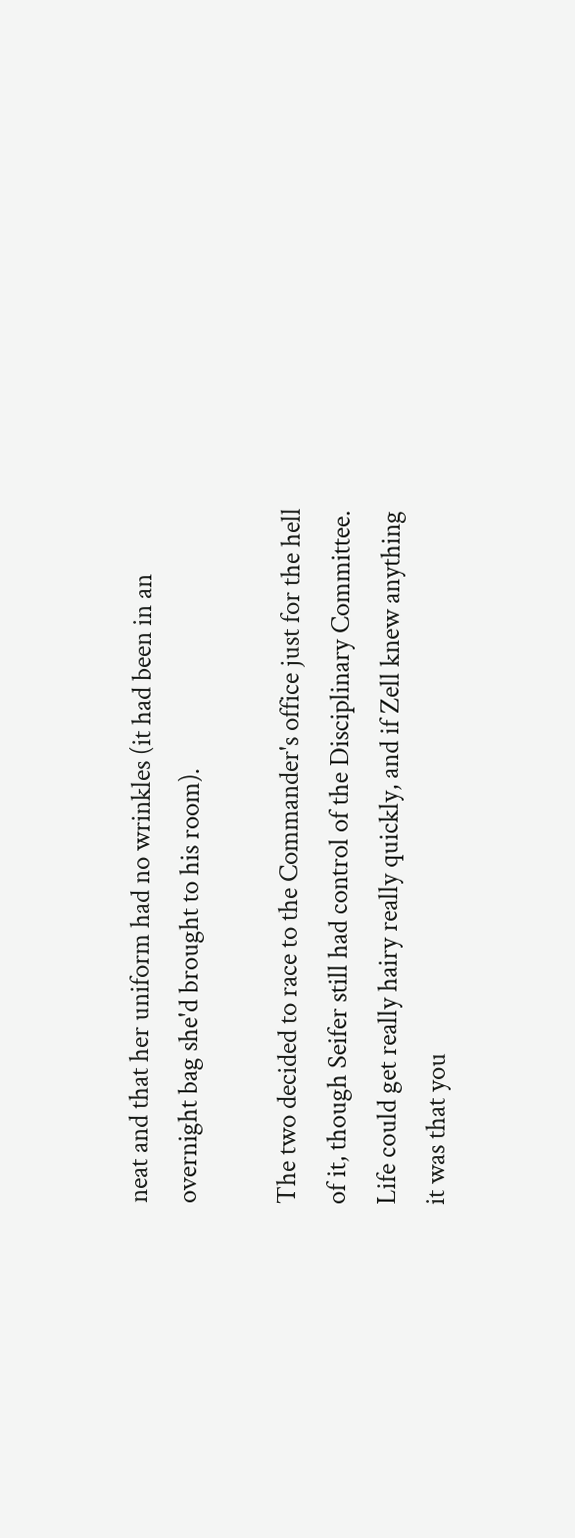neat and that her uniform had no wrinkles (it had been in an overnight bag she'd brought to his room).

The two decided to race to the Commander's office just for the hell of it, though Seifer still had control of the Disciplinary Committee. Life could get really hairy really quickly, and if Zell knew anything it was that you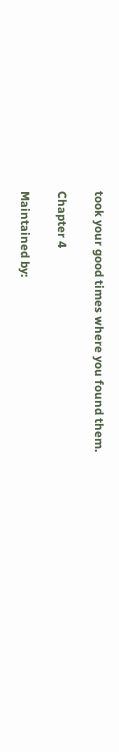took your good times where you found them.

Chapter 4

Maintained by: